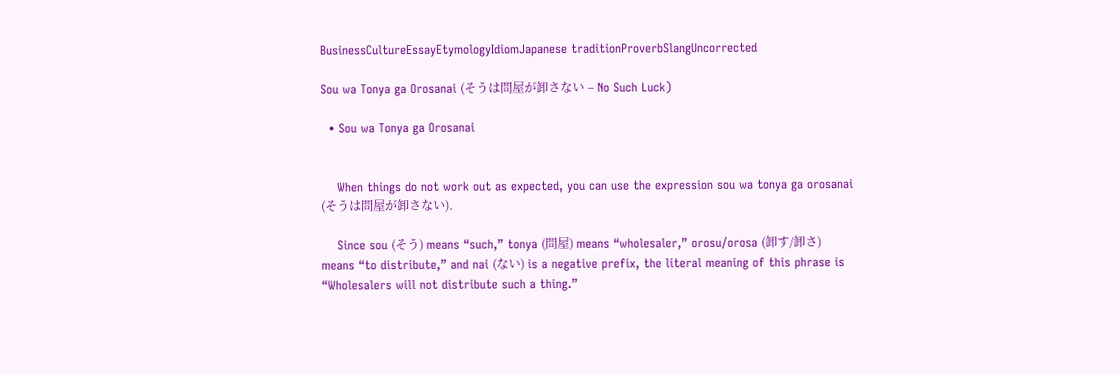BusinessCultureEssayEtymologyIdiomJapanese traditionProverbSlangUncorrected

Sou wa Tonya ga Orosanai (そうは問屋が卸さない – No Such Luck)

  • Sou wa Tonya ga Orosanai


    When things do not work out as expected, you can use the expression sou wa tonya ga orosanai (そうは問屋が卸さない).

    Since sou (そう) means “such,” tonya (問屋) means “wholesaler,” orosu/orosa (卸す/卸さ) means “to distribute,” and nai (ない) is a negative prefix, the literal meaning of this phrase is “Wholesalers will not distribute such a thing.”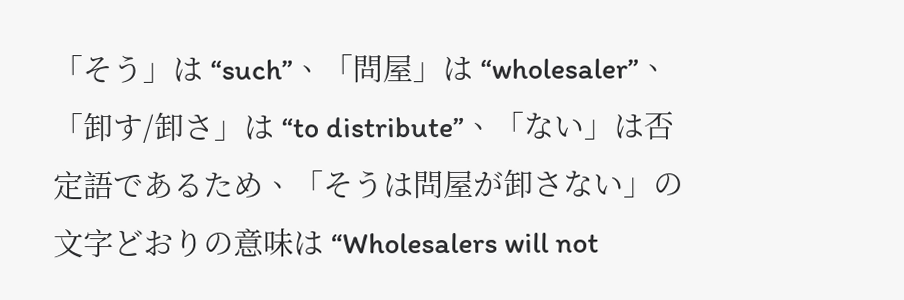「そう」は “such”、「問屋」は “wholesaler”、「卸す/卸さ」は “to distribute”、「ない」は否定語であるため、「そうは問屋が卸さない」の文字どおりの意味は “Wholesalers will not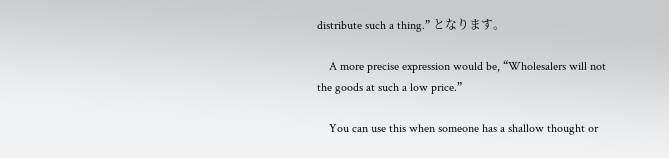distribute such a thing.” となります。

    A more precise expression would be, “Wholesalers will not the goods at such a low price.”

    You can use this when someone has a shallow thought or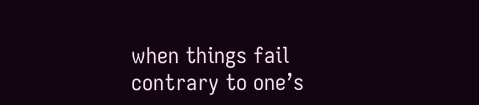when things fail contrary to one’s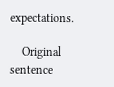expectations.

    Original sentence